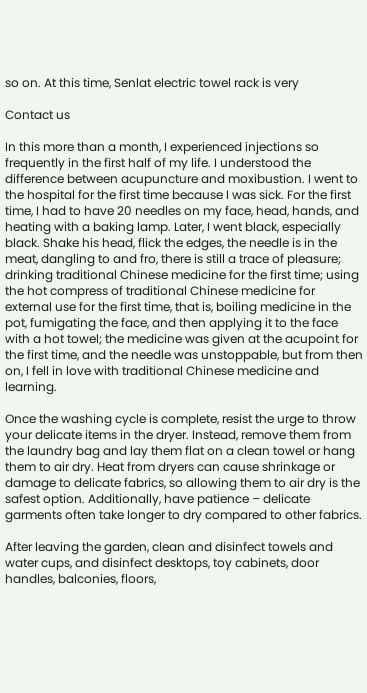so on. At this time, Senlat electric towel rack is very

Contact us

In this more than a month, I experienced injections so frequently in the first half of my life. I understood the difference between acupuncture and moxibustion. I went to the hospital for the first time because I was sick. For the first time, I had to have 20 needles on my face, head, hands, and heating with a baking lamp. Later, I went black, especially black. Shake his head, flick the edges, the needle is in the meat, dangling to and fro, there is still a trace of pleasure; drinking traditional Chinese medicine for the first time; using the hot compress of traditional Chinese medicine for external use for the first time, that is, boiling medicine in the pot, fumigating the face, and then applying it to the face with a hot towel; the medicine was given at the acupoint for the first time, and the needle was unstoppable, but from then on, I fell in love with traditional Chinese medicine and learning.

Once the washing cycle is complete, resist the urge to throw your delicate items in the dryer. Instead, remove them from the laundry bag and lay them flat on a clean towel or hang them to air dry. Heat from dryers can cause shrinkage or damage to delicate fabrics, so allowing them to air dry is the safest option. Additionally, have patience – delicate garments often take longer to dry compared to other fabrics.

After leaving the garden, clean and disinfect towels and water cups, and disinfect desktops, toy cabinets, door handles, balconies, floors,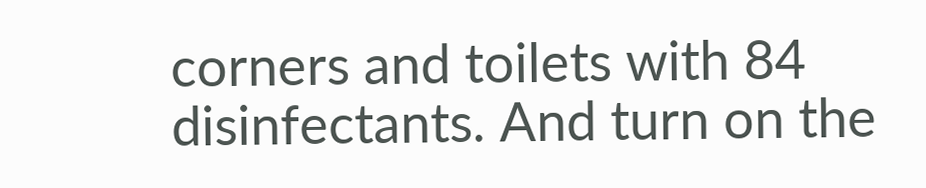corners and toilets with 84 disinfectants. And turn on the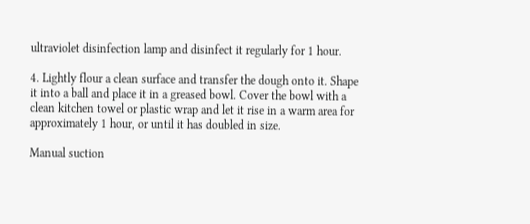ultraviolet disinfection lamp and disinfect it regularly for 1 hour.

4. Lightly flour a clean surface and transfer the dough onto it. Shape it into a ball and place it in a greased bowl. Cover the bowl with a clean kitchen towel or plastic wrap and let it rise in a warm area for approximately 1 hour, or until it has doubled in size.

Manual suction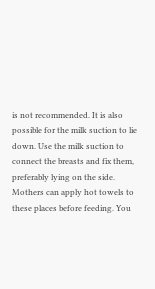is not recommended. It is also possible for the milk suction to lie down. Use the milk suction to connect the breasts and fix them, preferably lying on the side. Mothers can apply hot towels to these places before feeding. You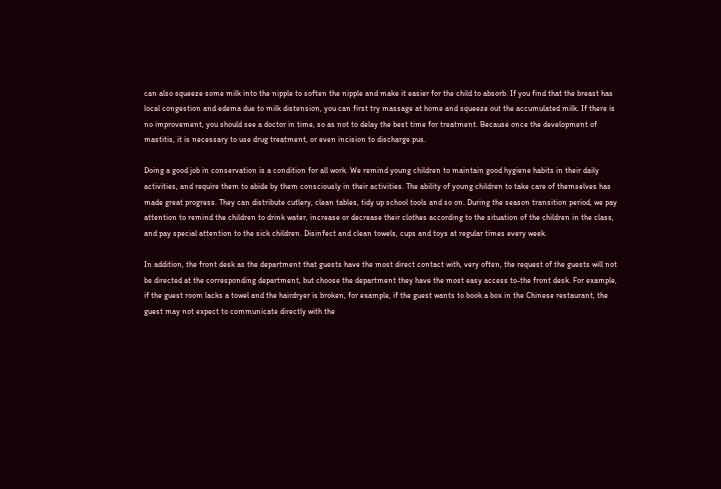can also squeeze some milk into the nipple to soften the nipple and make it easier for the child to absorb. If you find that the breast has local congestion and edema due to milk distension, you can first try massage at home and squeeze out the accumulated milk. If there is no improvement, you should see a doctor in time, so as not to delay the best time for treatment. Because once the development of mastitis, it is necessary to use drug treatment, or even incision to discharge pus.

Doing a good job in conservation is a condition for all work. We remind young children to maintain good hygiene habits in their daily activities, and require them to abide by them consciously in their activities. The ability of young children to take care of themselves has made great progress. They can distribute cutlery, clean tables, tidy up school tools and so on. During the season transition period, we pay attention to remind the children to drink water, increase or decrease their clothes according to the situation of the children in the class, and pay special attention to the sick children. Disinfect and clean towels, cups and toys at regular times every week.

In addition, the front desk as the department that guests have the most direct contact with, very often, the request of the guests will not be directed at the corresponding department, but choose the department they have the most easy access to-the front desk. For example, if the guest room lacks a towel and the hairdryer is broken, for example, if the guest wants to book a box in the Chinese restaurant, the guest may not expect to communicate directly with the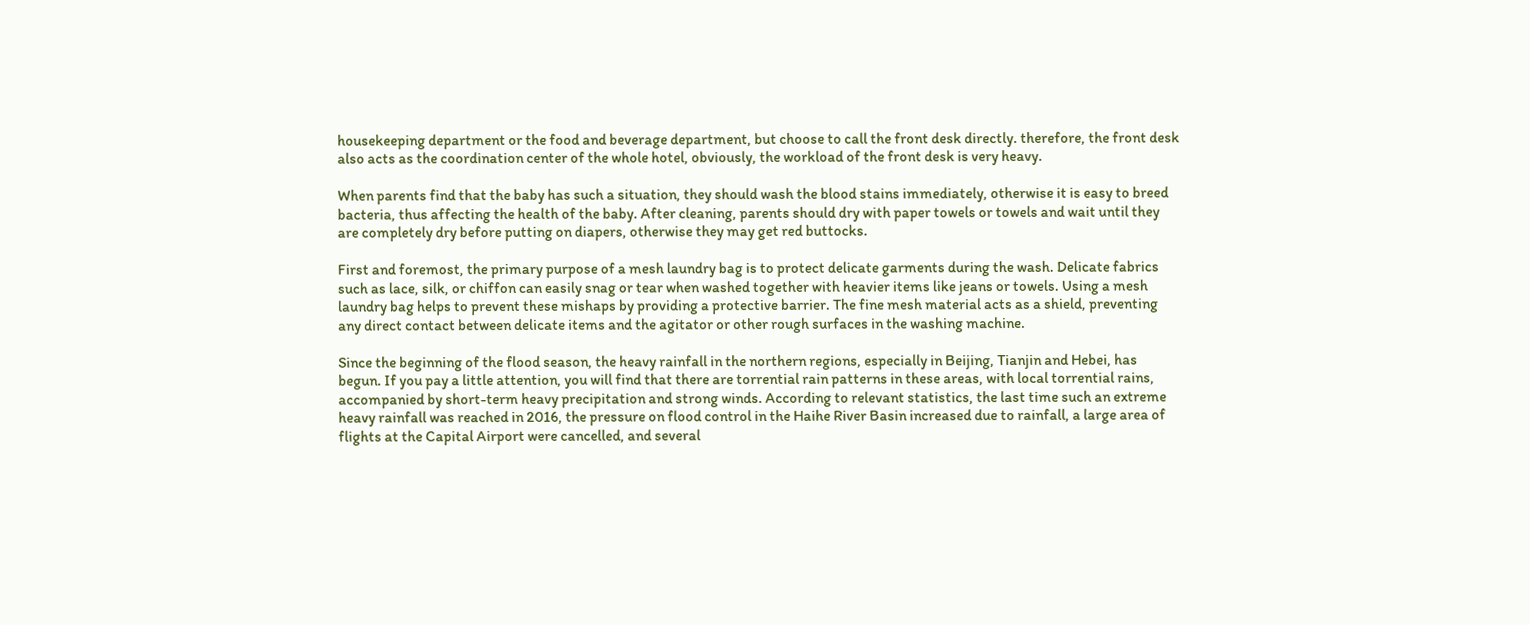housekeeping department or the food and beverage department, but choose to call the front desk directly. therefore, the front desk also acts as the coordination center of the whole hotel, obviously, the workload of the front desk is very heavy.

When parents find that the baby has such a situation, they should wash the blood stains immediately, otherwise it is easy to breed bacteria, thus affecting the health of the baby. After cleaning, parents should dry with paper towels or towels and wait until they are completely dry before putting on diapers, otherwise they may get red buttocks.

First and foremost, the primary purpose of a mesh laundry bag is to protect delicate garments during the wash. Delicate fabrics such as lace, silk, or chiffon can easily snag or tear when washed together with heavier items like jeans or towels. Using a mesh laundry bag helps to prevent these mishaps by providing a protective barrier. The fine mesh material acts as a shield, preventing any direct contact between delicate items and the agitator or other rough surfaces in the washing machine.

Since the beginning of the flood season, the heavy rainfall in the northern regions, especially in Beijing, Tianjin and Hebei, has begun. If you pay a little attention, you will find that there are torrential rain patterns in these areas, with local torrential rains, accompanied by short-term heavy precipitation and strong winds. According to relevant statistics, the last time such an extreme heavy rainfall was reached in 2016, the pressure on flood control in the Haihe River Basin increased due to rainfall, a large area of flights at the Capital Airport were cancelled, and several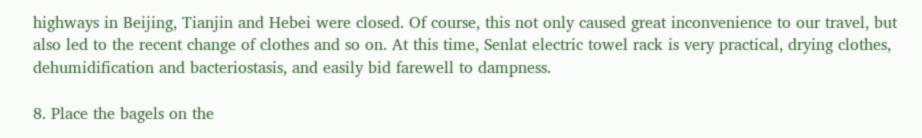highways in Beijing, Tianjin and Hebei were closed. Of course, this not only caused great inconvenience to our travel, but also led to the recent change of clothes and so on. At this time, Senlat electric towel rack is very practical, drying clothes, dehumidification and bacteriostasis, and easily bid farewell to dampness.

8. Place the bagels on the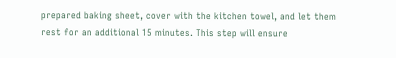prepared baking sheet, cover with the kitchen towel, and let them rest for an additional 15 minutes. This step will ensure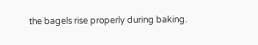the bagels rise properly during baking.